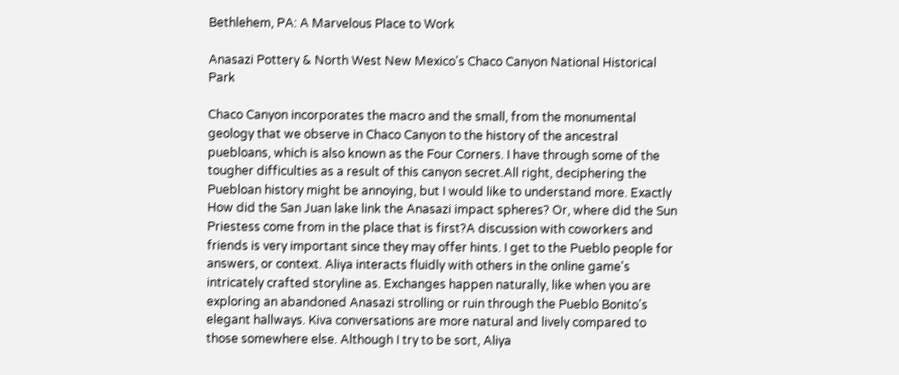Bethlehem, PA: A Marvelous Place to Work

Anasazi Pottery & North West New Mexico's Chaco Canyon National Historical Park

Chaco Canyon incorporates the macro and the small, from the monumental geology that we observe in Chaco Canyon to the history of the ancestral puebloans, which is also known as the Four Corners. I have through some of the tougher difficulties as a result of this canyon secret.All right, deciphering the Puebloan history might be annoying, but I would like to understand more. Exactly How did the San Juan lake link the Anasazi impact spheres? Or, where did the Sun Priestess come from in the place that is first?A discussion with coworkers and friends is very important since they may offer hints. I get to the Pueblo people for answers, or context. Aliya interacts fluidly with others in the online game's intricately crafted storyline as. Exchanges happen naturally, like when you are exploring an abandoned Anasazi strolling or ruin through the Pueblo Bonito's elegant hallways. Kiva conversations are more natural and lively compared to those somewhere else. Although I try to be sort, Aliya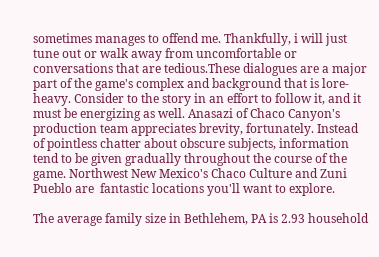sometimes manages to offend me. Thankfully, i will just tune out or walk away from uncomfortable or conversations that are tedious.These dialogues are a major part of the game's complex and background that is lore-heavy. Consider to the story in an effort to follow it, and it must be energizing as well. Anasazi of Chaco Canyon's production team appreciates brevity, fortunately. Instead of pointless chatter about obscure subjects, information tend to be given gradually throughout the course of the game. Northwest New Mexico's Chaco Culture and Zuni Pueblo are  fantastic locations you'll want to explore.

The average family size in Bethlehem, PA is 2.93 household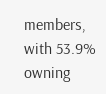members, with 53.9% owning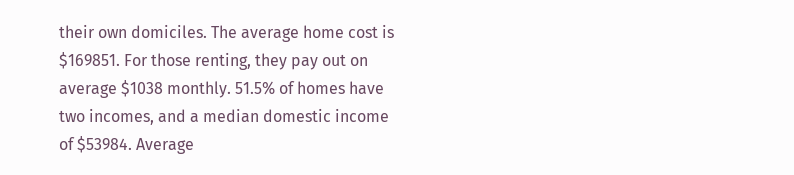their own domiciles. The average home cost is $169851. For those renting, they pay out on average $1038 monthly. 51.5% of homes have two incomes, and a median domestic income of $53984. Average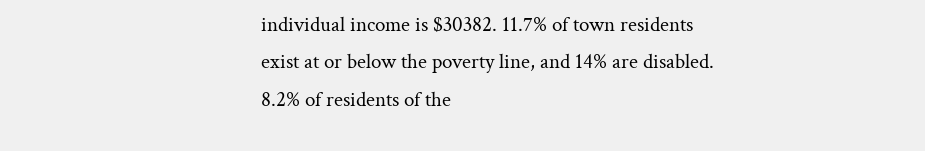individual income is $30382. 11.7% of town residents exist at or below the poverty line, and 14% are disabled. 8.2% of residents of the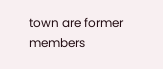town are former members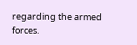regarding the armed forces.